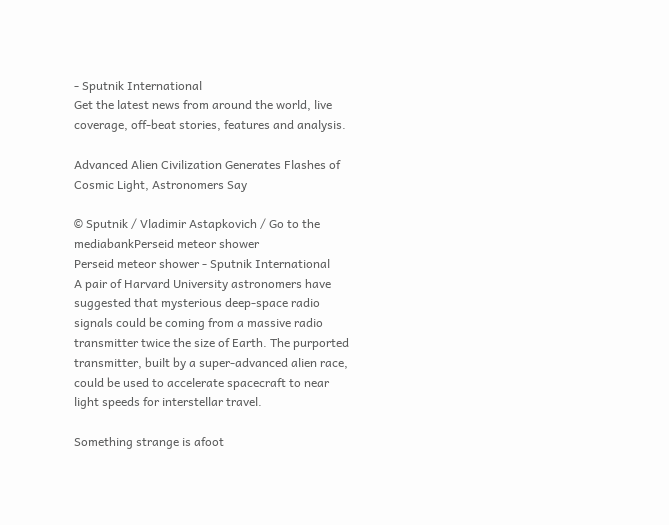- Sputnik International
Get the latest news from around the world, live coverage, off-beat stories, features and analysis.

Advanced Alien Civilization Generates Flashes of Cosmic Light, Astronomers Say

© Sputnik / Vladimir Astapkovich / Go to the mediabankPerseid meteor shower
Perseid meteor shower - Sputnik International
A pair of Harvard University astronomers have suggested that mysterious deep-space radio signals could be coming from a massive radio transmitter twice the size of Earth. The purported transmitter, built by a super-advanced alien race, could be used to accelerate spacecraft to near light speeds for interstellar travel.

Something strange is afoot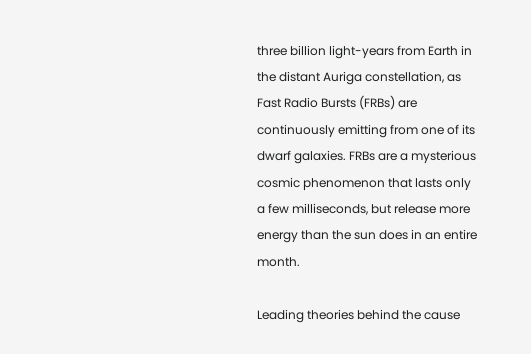three billion light-years from Earth in the distant Auriga constellation, as Fast Radio Bursts (FRBs) are continuously emitting from one of its dwarf galaxies. FRBs are a mysterious cosmic phenomenon that lasts only a few milliseconds, but release more energy than the sun does in an entire month.

Leading theories behind the cause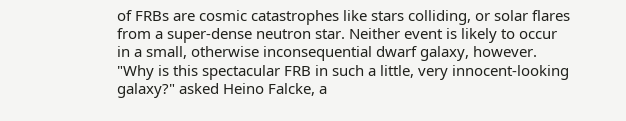of FRBs are cosmic catastrophes like stars colliding, or solar flares from a super-dense neutron star. Neither event is likely to occur in a small, otherwise inconsequential dwarf galaxy, however. "Why is this spectacular FRB in such a little, very innocent-looking galaxy?" asked Heino Falcke, a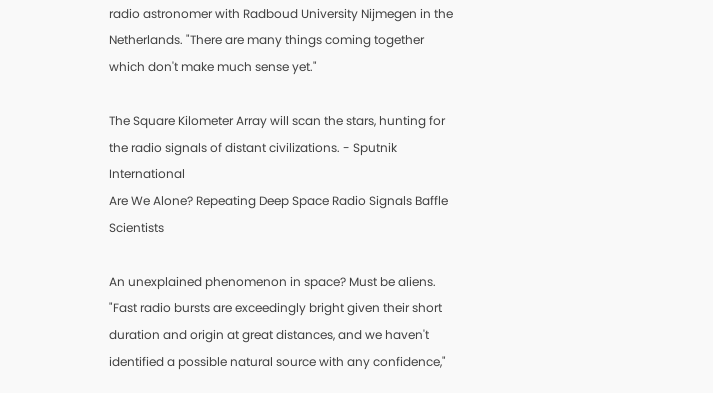radio astronomer with Radboud University Nijmegen in the Netherlands. "There are many things coming together which don't make much sense yet."

The Square Kilometer Array will scan the stars, hunting for the radio signals of distant civilizations. - Sputnik International
Are We Alone? Repeating Deep Space Radio Signals Baffle Scientists

An unexplained phenomenon in space? Must be aliens. "Fast radio bursts are exceedingly bright given their short duration and origin at great distances, and we haven't identified a possible natural source with any confidence,"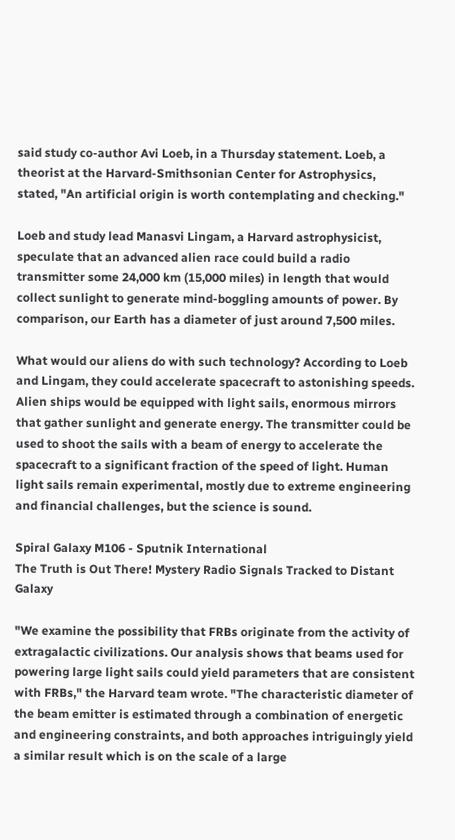said study co-author Avi Loeb, in a Thursday statement. Loeb, a theorist at the Harvard-Smithsonian Center for Astrophysics, stated, "An artificial origin is worth contemplating and checking."

Loeb and study lead Manasvi Lingam, a Harvard astrophysicist, speculate that an advanced alien race could build a radio transmitter some 24,000 km (15,000 miles) in length that would collect sunlight to generate mind-boggling amounts of power. By comparison, our Earth has a diameter of just around 7,500 miles.

What would our aliens do with such technology? According to Loeb and Lingam, they could accelerate spacecraft to astonishing speeds. Alien ships would be equipped with light sails, enormous mirrors that gather sunlight and generate energy. The transmitter could be used to shoot the sails with a beam of energy to accelerate the spacecraft to a significant fraction of the speed of light. Human light sails remain experimental, mostly due to extreme engineering and financial challenges, but the science is sound.

Spiral Galaxy M106 - Sputnik International
The Truth is Out There! Mystery Radio Signals Tracked to Distant Galaxy

"We examine the possibility that FRBs originate from the activity of extragalactic civilizations. Our analysis shows that beams used for powering large light sails could yield parameters that are consistent with FRBs," the Harvard team wrote. "The characteristic diameter of the beam emitter is estimated through a combination of energetic and engineering constraints, and both approaches intriguingly yield a similar result which is on the scale of a large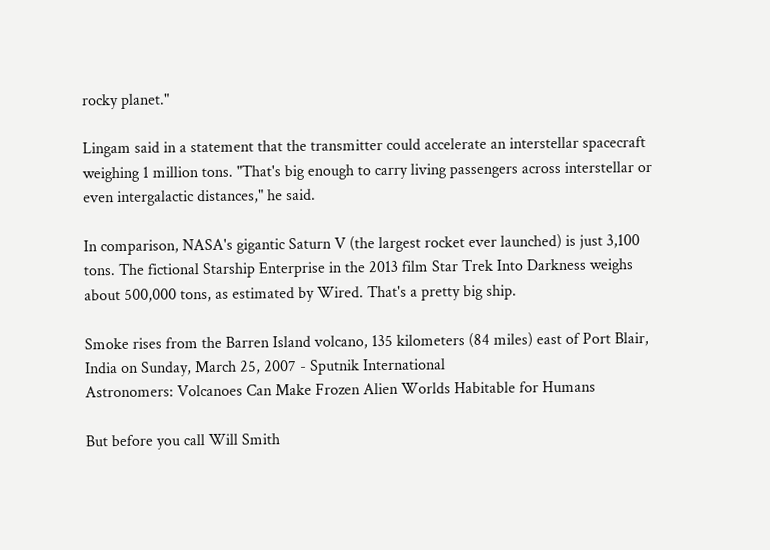rocky planet."

Lingam said in a statement that the transmitter could accelerate an interstellar spacecraft weighing 1 million tons. "That's big enough to carry living passengers across interstellar or even intergalactic distances," he said.

In comparison, NASA's gigantic Saturn V (the largest rocket ever launched) is just 3,100 tons. The fictional Starship Enterprise in the 2013 film Star Trek Into Darkness weighs about 500,000 tons, as estimated by Wired. That's a pretty big ship.

Smoke rises from the Barren Island volcano, 135 kilometers (84 miles) east of Port Blair, India on Sunday, March 25, 2007 - Sputnik International
Astronomers: Volcanoes Can Make Frozen Alien Worlds Habitable for Humans

But before you call Will Smith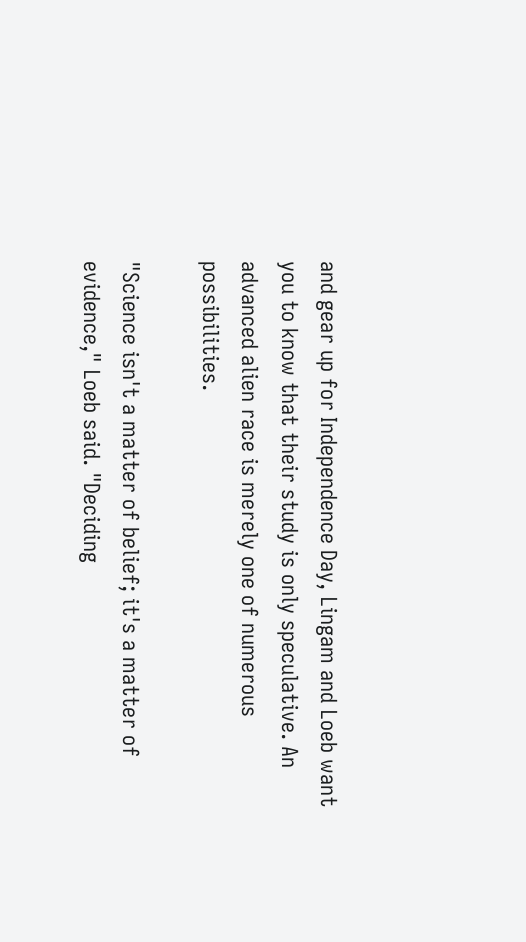and gear up for Independence Day, Lingam and Loeb want you to know that their study is only speculative. An advanced alien race is merely one of numerous possibilities.

"Science isn't a matter of belief; it's a matter of evidence," Loeb said. "Deciding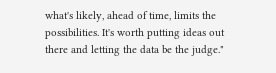what's likely, ahead of time, limits the possibilities. It's worth putting ideas out there and letting the data be the judge."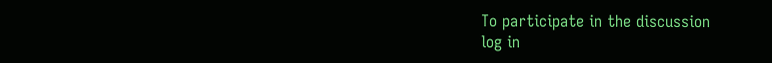To participate in the discussion
log in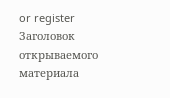or register
Заголовок открываемого материала